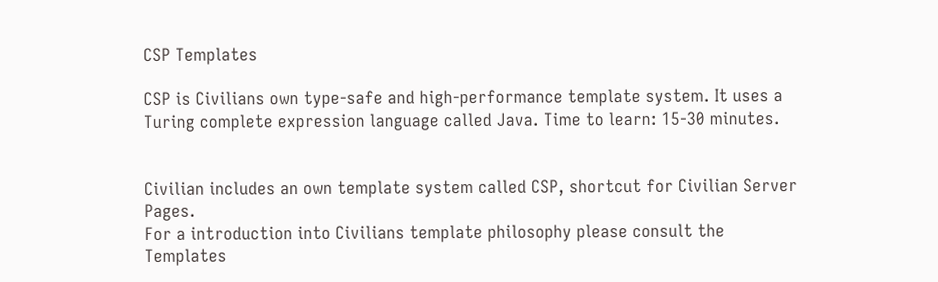CSP Templates

CSP is Civilians own type-safe and high-performance template system. It uses a Turing complete expression language called Java. Time to learn: 15-30 minutes.


Civilian includes an own template system called CSP, shortcut for Civilian Server Pages.
For a introduction into Civilians template philosophy please consult the Templates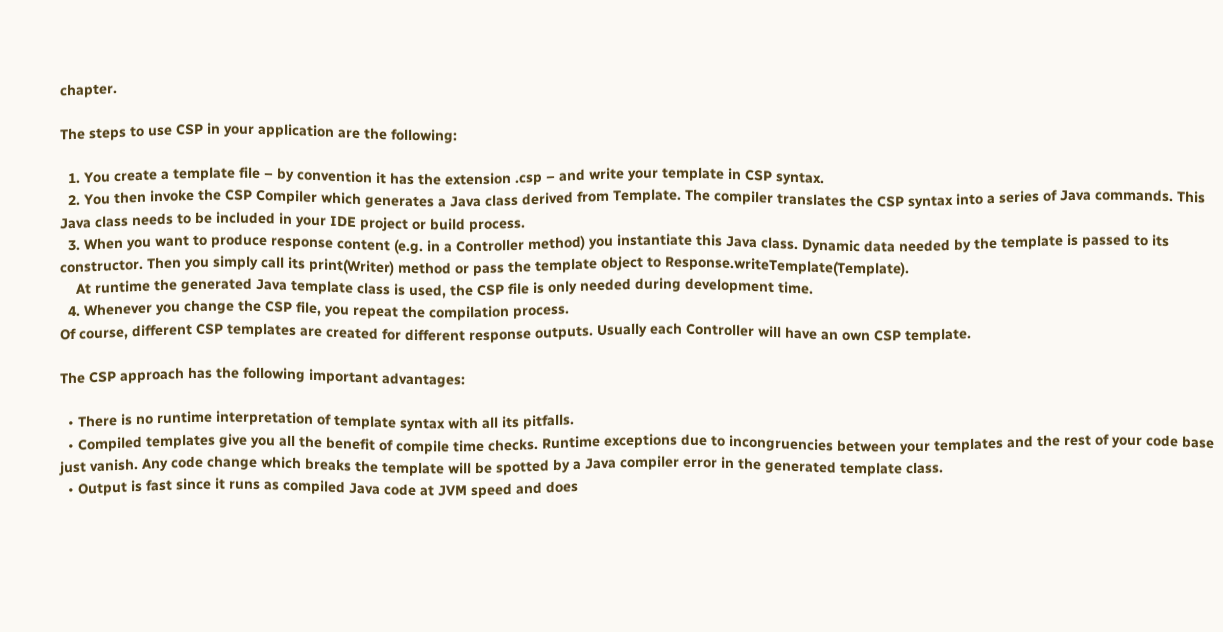chapter.

The steps to use CSP in your application are the following:

  1. You create a template file – by convention it has the extension .csp – and write your template in CSP syntax.
  2. You then invoke the CSP Compiler which generates a Java class derived from Template. The compiler translates the CSP syntax into a series of Java commands. This Java class needs to be included in your IDE project or build process.
  3. When you want to produce response content (e.g. in a Controller method) you instantiate this Java class. Dynamic data needed by the template is passed to its constructor. Then you simply call its print(Writer) method or pass the template object to Response.writeTemplate(Template).
    At runtime the generated Java template class is used, the CSP file is only needed during development time.
  4. Whenever you change the CSP file, you repeat the compilation process.
Of course, different CSP templates are created for different response outputs. Usually each Controller will have an own CSP template.

The CSP approach has the following important advantages:

  • There is no runtime interpretation of template syntax with all its pitfalls.
  • Compiled templates give you all the benefit of compile time checks. Runtime exceptions due to incongruencies between your templates and the rest of your code base just vanish. Any code change which breaks the template will be spotted by a Java compiler error in the generated template class.
  • Output is fast since it runs as compiled Java code at JVM speed and does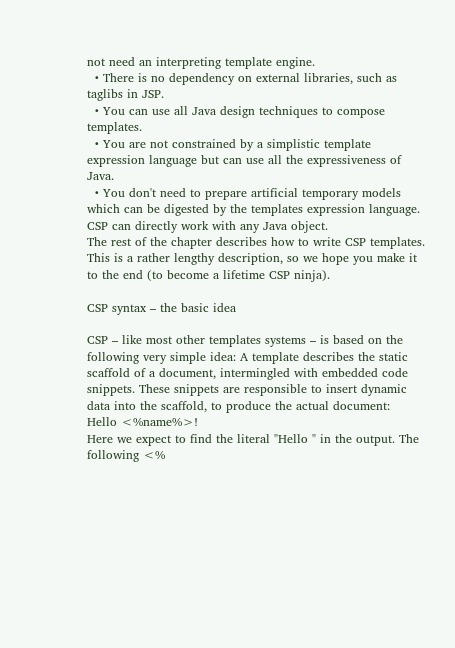not need an interpreting template engine.
  • There is no dependency on external libraries, such as taglibs in JSP.
  • You can use all Java design techniques to compose templates.
  • You are not constrained by a simplistic template expression language but can use all the expressiveness of Java.
  • You don't need to prepare artificial temporary models which can be digested by the templates expression language. CSP can directly work with any Java object.
The rest of the chapter describes how to write CSP templates. This is a rather lengthy description, so we hope you make it to the end (to become a lifetime CSP ninja).

CSP syntax – the basic idea

CSP – like most other templates systems – is based on the following very simple idea: A template describes the static scaffold of a document, intermingled with embedded code snippets. These snippets are responsible to insert dynamic data into the scaffold, to produce the actual document:
Hello <%name%>!
Here we expect to find the literal "Hello " in the output. The following <%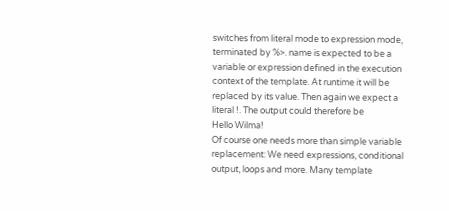switches from literal mode to expression mode, terminated by %>. name is expected to be a variable or expression defined in the execution context of the template. At runtime it will be replaced by its value. Then again we expect a literal !. The output could therefore be
Hello Wilma!
Of course one needs more than simple variable replacement: We need expressions, conditional output, loops and more. Many template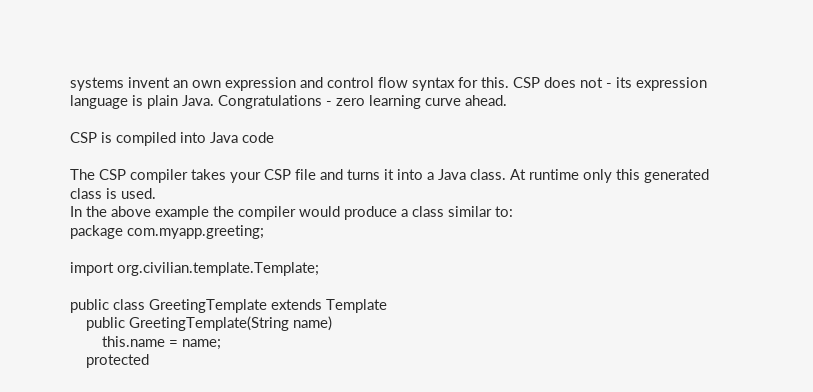systems invent an own expression and control flow syntax for this. CSP does not - its expression language is plain Java. Congratulations - zero learning curve ahead.

CSP is compiled into Java code

The CSP compiler takes your CSP file and turns it into a Java class. At runtime only this generated class is used.
In the above example the compiler would produce a class similar to:
package com.myapp.greeting;

import org.civilian.template.Template;

public class GreetingTemplate extends Template
    public GreetingTemplate(String name)
        this.name = name;
    protected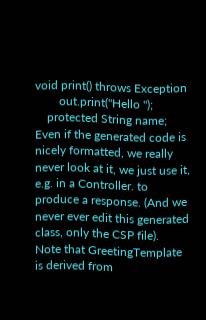void print() throws Exception
        out.print("Hello ");
    protected String name;
Even if the generated code is nicely formatted, we really never look at it, we just use it, e.g. in a Controller. to produce a response. (And we never ever edit this generated class, only the CSP file).
Note that GreetingTemplate is derived from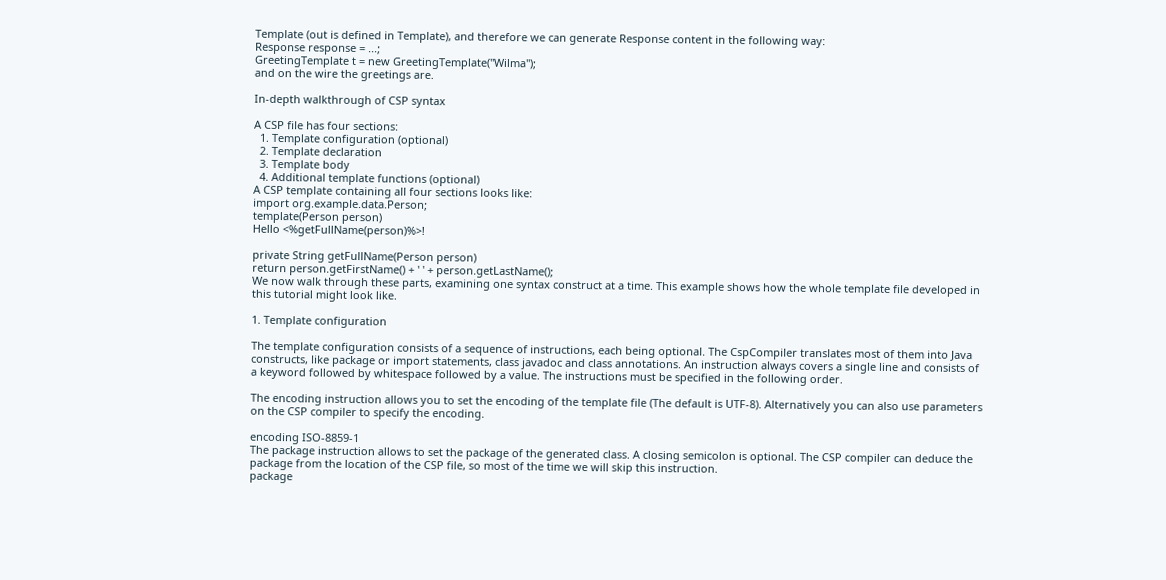Template (out is defined in Template), and therefore we can generate Response content in the following way:
Response response = ...;
GreetingTemplate t = new GreetingTemplate("Wilma");
and on the wire the greetings are.

In-depth walkthrough of CSP syntax

A CSP file has four sections:
  1. Template configuration (optional)
  2. Template declaration
  3. Template body
  4. Additional template functions (optional)
A CSP template containing all four sections looks like:
import org.example.data.Person;
template(Person person)
Hello <%getFullName(person)%>!

private String getFullName(Person person)
return person.getFirstName() + ' ' + person.getLastName();
We now walk through these parts, examining one syntax construct at a time. This example shows how the whole template file developed in this tutorial might look like.

1. Template configuration

The template configuration consists of a sequence of instructions, each being optional. The CspCompiler translates most of them into Java constructs, like package or import statements, class javadoc and class annotations. An instruction always covers a single line and consists of a keyword followed by whitespace followed by a value. The instructions must be specified in the following order.

The encoding instruction allows you to set the encoding of the template file (The default is UTF-8). Alternatively you can also use parameters on the CSP compiler to specify the encoding.

encoding ISO-8859-1
The package instruction allows to set the package of the generated class. A closing semicolon is optional. The CSP compiler can deduce the package from the location of the CSP file, so most of the time we will skip this instruction.
package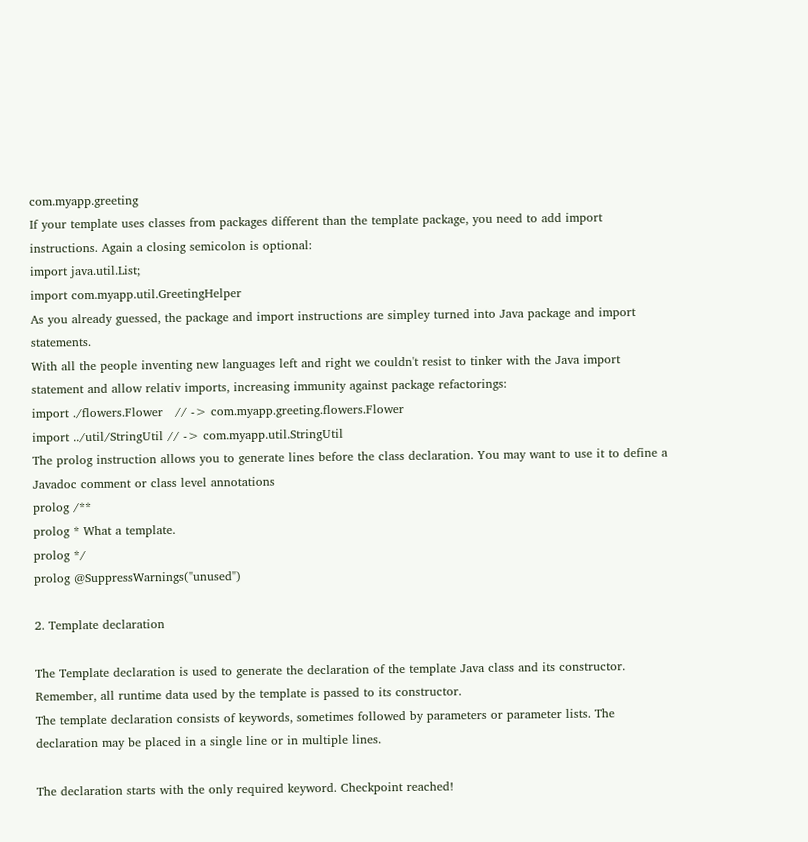com.myapp.greeting
If your template uses classes from packages different than the template package, you need to add import instructions. Again a closing semicolon is optional:
import java.util.List;
import com.myapp.util.GreetingHelper
As you already guessed, the package and import instructions are simpley turned into Java package and import statements.
With all the people inventing new languages left and right we couldn't resist to tinker with the Java import statement and allow relativ imports, increasing immunity against package refactorings:
import ./flowers.Flower   // -> com.myapp.greeting.flowers.Flower
import ../util/StringUtil // -> com.myapp.util.StringUtil
The prolog instruction allows you to generate lines before the class declaration. You may want to use it to define a Javadoc comment or class level annotations
prolog /**
prolog * What a template.
prolog */
prolog @SuppressWarnings("unused")

2. Template declaration

The Template declaration is used to generate the declaration of the template Java class and its constructor. Remember, all runtime data used by the template is passed to its constructor.
The template declaration consists of keywords, sometimes followed by parameters or parameter lists. The declaration may be placed in a single line or in multiple lines.

The declaration starts with the only required keyword. Checkpoint reached!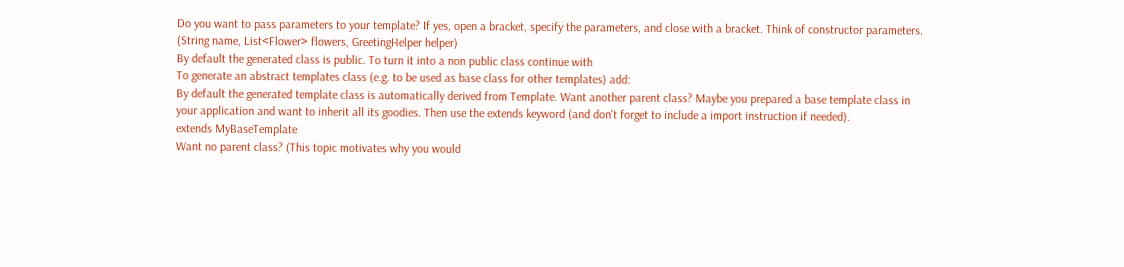Do you want to pass parameters to your template? If yes, open a bracket, specify the parameters, and close with a bracket. Think of constructor parameters.
(String name, List<Flower> flowers, GreetingHelper helper)
By default the generated class is public. To turn it into a non public class continue with
To generate an abstract templates class (e.g. to be used as base class for other templates) add:
By default the generated template class is automatically derived from Template. Want another parent class? Maybe you prepared a base template class in your application and want to inherit all its goodies. Then use the extends keyword (and don't forget to include a import instruction if needed).
extends MyBaseTemplate
Want no parent class? (This topic motivates why you would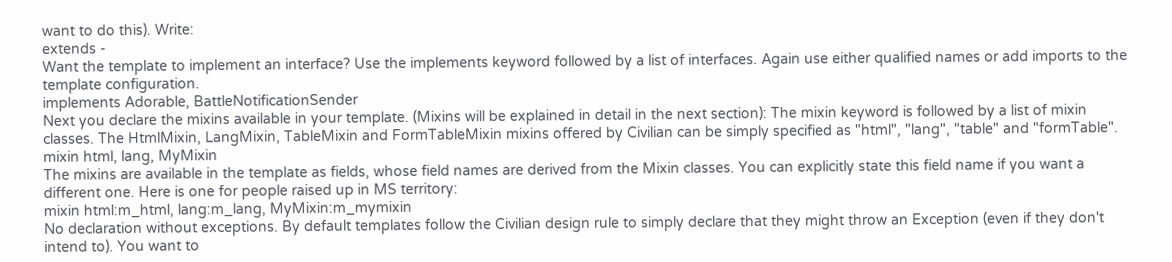want to do this). Write:
extends -
Want the template to implement an interface? Use the implements keyword followed by a list of interfaces. Again use either qualified names or add imports to the template configuration.
implements Adorable, BattleNotificationSender
Next you declare the mixins available in your template. (Mixins will be explained in detail in the next section): The mixin keyword is followed by a list of mixin classes. The HtmlMixin, LangMixin, TableMixin and FormTableMixin mixins offered by Civilian can be simply specified as "html", "lang", "table" and "formTable".
mixin html, lang, MyMixin
The mixins are available in the template as fields, whose field names are derived from the Mixin classes. You can explicitly state this field name if you want a different one. Here is one for people raised up in MS territory:
mixin html:m_html, lang:m_lang, MyMixin:m_mymixin
No declaration without exceptions. By default templates follow the Civilian design rule to simply declare that they might throw an Exception (even if they don't intend to). You want to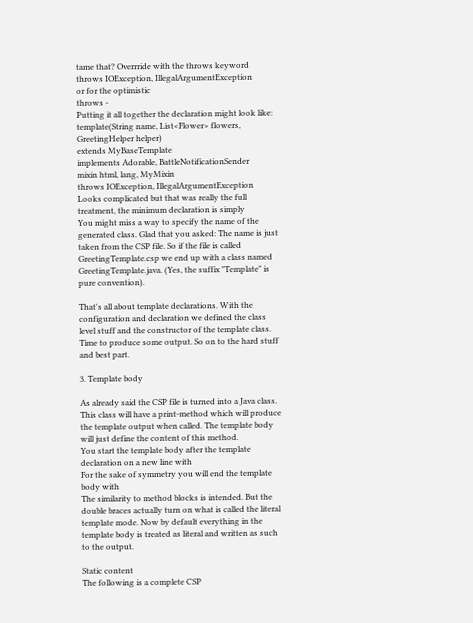tame that? Overrride with the throws keyword
throws IOException, IllegalArgumentException
or for the optimistic
throws -
Putting it all together the declaration might look like:
template(String name, List<Flower> flowers, GreetingHelper helper)
extends MyBaseTemplate
implements Adorable, BattleNotificationSender
mixin html, lang, MyMixin
throws IOException, IllegalArgumentException
Looks complicated but that was really the full treatment, the minimum declaration is simply
You might miss a way to specify the name of the generated class. Glad that you asked: The name is just taken from the CSP file. So if the file is called GreetingTemplate.csp we end up with a class named GreetingTemplate.java. (Yes, the suffix "Template" is pure convention).

That's all about template declarations. With the configuration and declaration we defined the class level stuff and the constructor of the template class.
Time to produce some output. So on to the hard stuff and best part.

3. Template body

As already said the CSP file is turned into a Java class. This class will have a print-method which will produce the template output when called. The template body will just define the content of this method.
You start the template body after the template declaration on a new line with
For the sake of symmetry you will end the template body with
The similarity to method blocks is intended. But the double braces actually turn on what is called the literal template mode. Now by default everything in the template body is treated as literal and written as such to the output.

Static content
The following is a complete CSP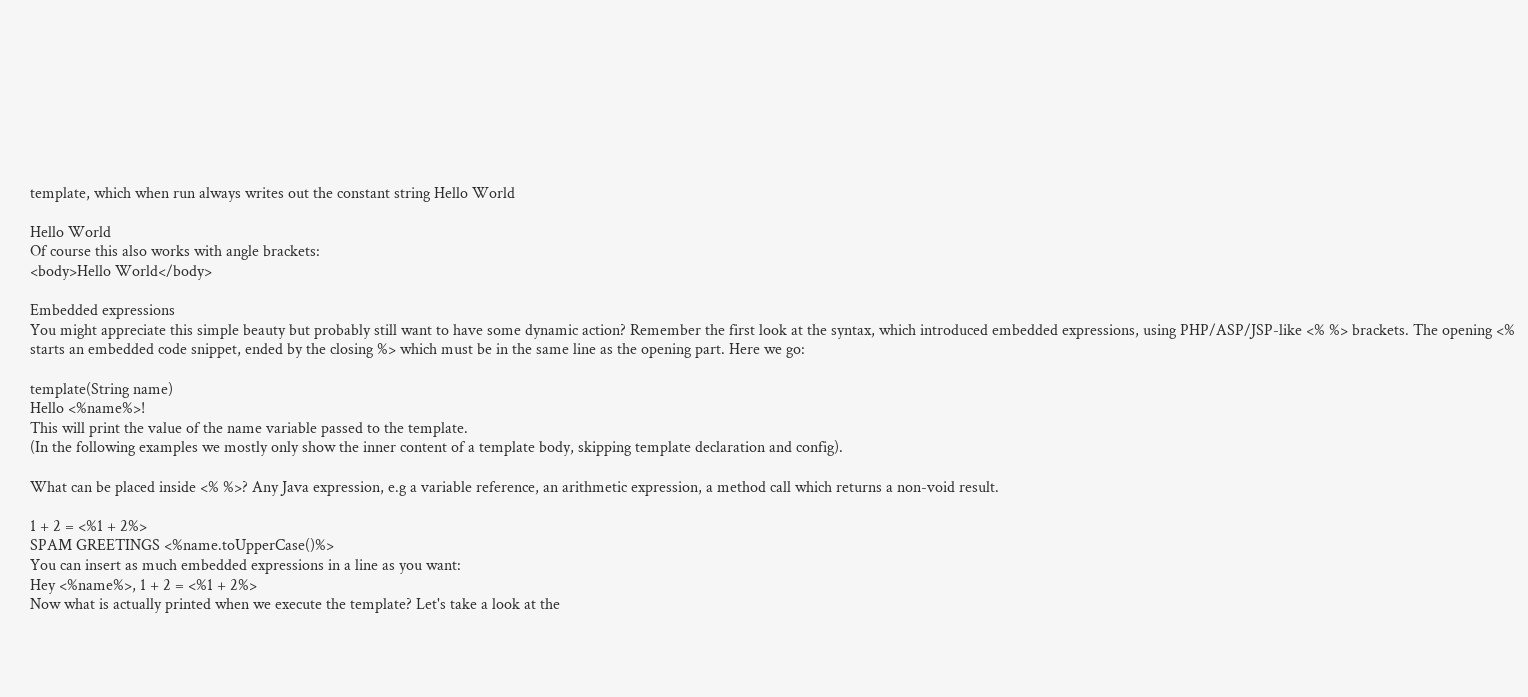template, which when run always writes out the constant string Hello World

Hello World
Of course this also works with angle brackets:
<body>Hello World</body>

Embedded expressions
You might appreciate this simple beauty but probably still want to have some dynamic action? Remember the first look at the syntax, which introduced embedded expressions, using PHP/ASP/JSP-like <% %> brackets. The opening <% starts an embedded code snippet, ended by the closing %> which must be in the same line as the opening part. Here we go:

template(String name)
Hello <%name%>!
This will print the value of the name variable passed to the template.
(In the following examples we mostly only show the inner content of a template body, skipping template declaration and config).

What can be placed inside <% %>? Any Java expression, e.g a variable reference, an arithmetic expression, a method call which returns a non-void result.

1 + 2 = <%1 + 2%>
SPAM GREETINGS <%name.toUpperCase()%>
You can insert as much embedded expressions in a line as you want:
Hey <%name%>, 1 + 2 = <%1 + 2%>
Now what is actually printed when we execute the template? Let's take a look at the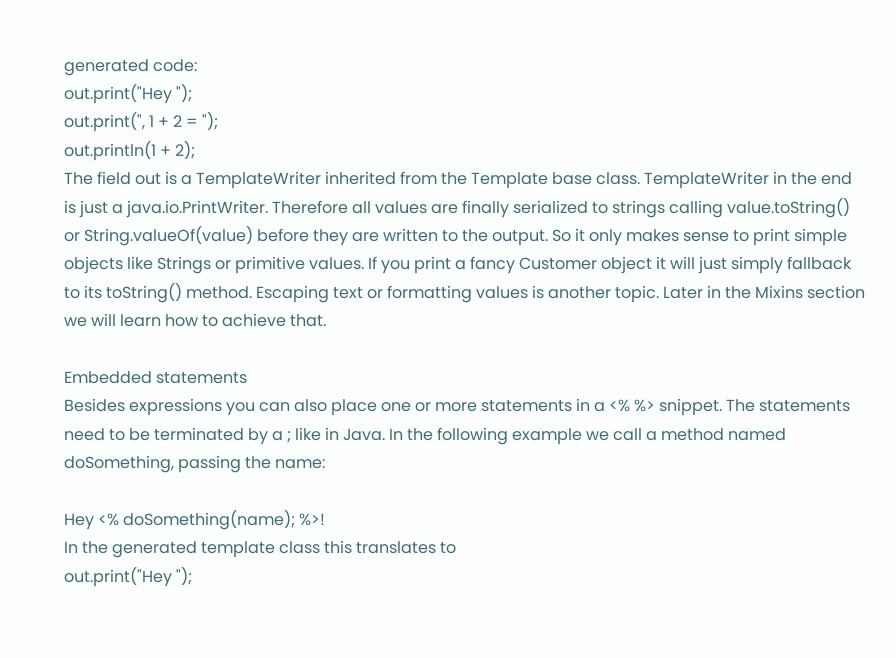generated code:
out.print("Hey ");
out.print(", 1 + 2 = ");
out.println(1 + 2);
The field out is a TemplateWriter inherited from the Template base class. TemplateWriter in the end is just a java.io.PrintWriter. Therefore all values are finally serialized to strings calling value.toString() or String.valueOf(value) before they are written to the output. So it only makes sense to print simple objects like Strings or primitive values. If you print a fancy Customer object it will just simply fallback to its toString() method. Escaping text or formatting values is another topic. Later in the Mixins section we will learn how to achieve that.

Embedded statements
Besides expressions you can also place one or more statements in a <% %> snippet. The statements need to be terminated by a ; like in Java. In the following example we call a method named doSomething, passing the name:

Hey <% doSomething(name); %>!
In the generated template class this translates to
out.print("Hey ");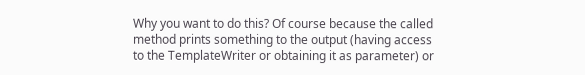Why you want to do this? Of course because the called method prints something to the output (having access to the TemplateWriter or obtaining it as parameter) or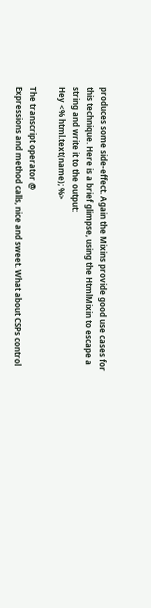produces some side-effect. Again the Mixins provide good use cases for this technique. Here is a brief glimpse, using the HtmlMixin to escape a string and write it to the output:
Hey <% html.text(name); %>

The transcript operator @
Expressions and method calls, nice and sweet. What about CSPs control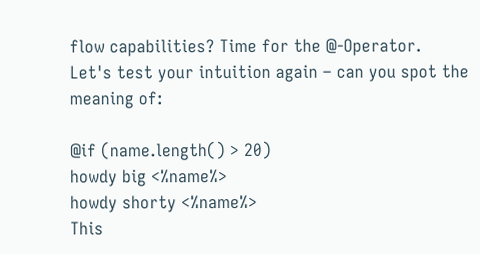flow capabilities? Time for the @-Operator.
Let's test your intuition again – can you spot the meaning of:

@if (name.length() > 20)
howdy big <%name%>
howdy shorty <%name%>
This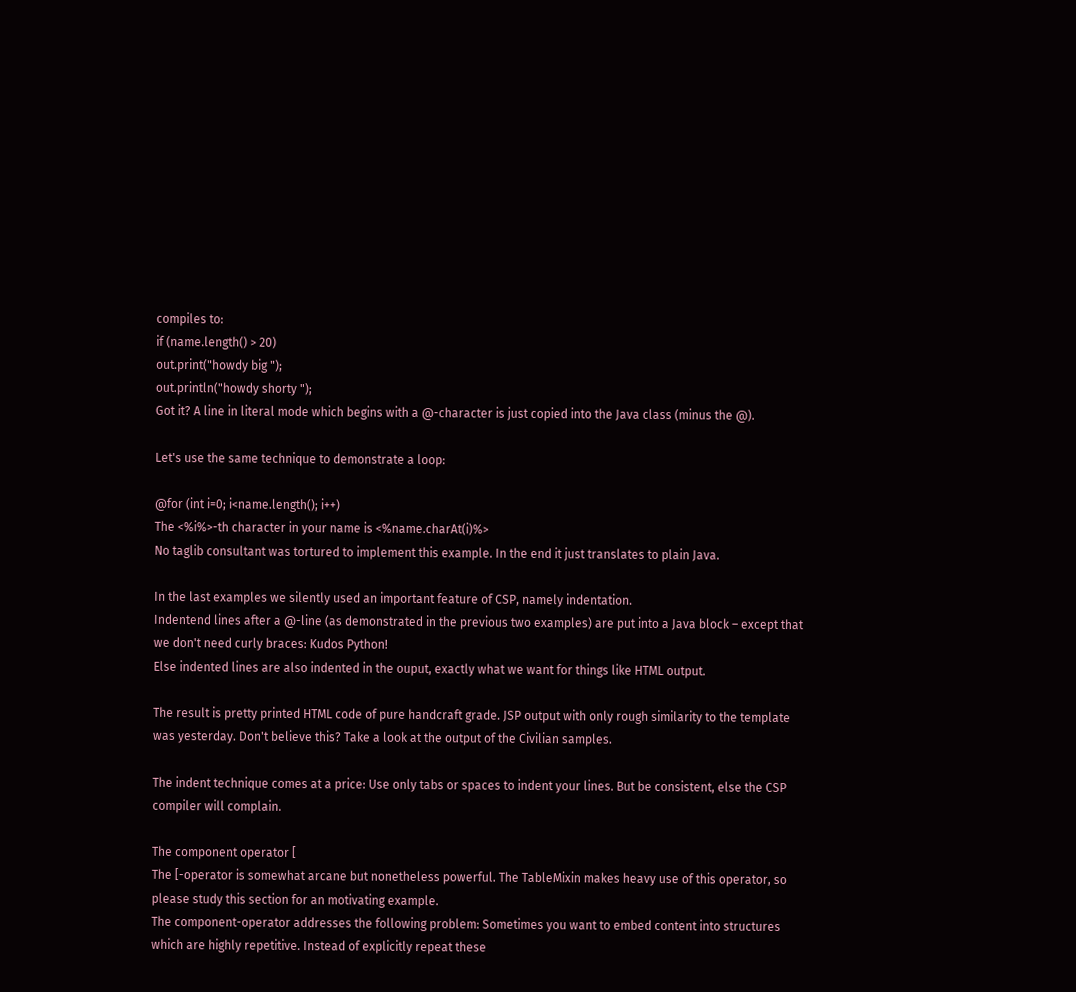compiles to:
if (name.length() > 20)
out.print("howdy big ");
out.println("howdy shorty ");
Got it? A line in literal mode which begins with a @-character is just copied into the Java class (minus the @).

Let's use the same technique to demonstrate a loop:

@for (int i=0; i<name.length(); i++)
The <%i%>-th character in your name is <%name.charAt(i)%>
No taglib consultant was tortured to implement this example. In the end it just translates to plain Java.

In the last examples we silently used an important feature of CSP, namely indentation.
Indentend lines after a @-line (as demonstrated in the previous two examples) are put into a Java block – except that we don't need curly braces: Kudos Python!
Else indented lines are also indented in the ouput, exactly what we want for things like HTML output.

The result is pretty printed HTML code of pure handcraft grade. JSP output with only rough similarity to the template was yesterday. Don't believe this? Take a look at the output of the Civilian samples.

The indent technique comes at a price: Use only tabs or spaces to indent your lines. But be consistent, else the CSP compiler will complain.

The component operator [
The [-operator is somewhat arcane but nonetheless powerful. The TableMixin makes heavy use of this operator, so please study this section for an motivating example.
The component-operator addresses the following problem: Sometimes you want to embed content into structures which are highly repetitive. Instead of explicitly repeat these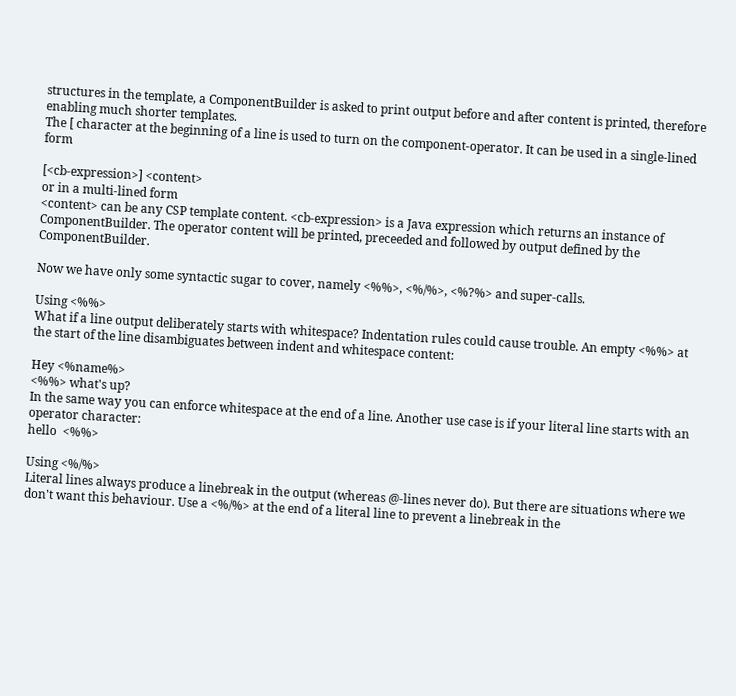structures in the template, a ComponentBuilder is asked to print output before and after content is printed, therefore enabling much shorter templates.
The [ character at the beginning of a line is used to turn on the component-operator. It can be used in a single-lined form

[<cb-expression>] <content>
or in a multi-lined form
<content> can be any CSP template content. <cb-expression> is a Java expression which returns an instance of ComponentBuilder. The operator content will be printed, preceeded and followed by output defined by the ComponentBuilder.

Now we have only some syntactic sugar to cover, namely <%%>, <%/%>, <%?%> and super-calls.

Using <%%>
What if a line output deliberately starts with whitespace? Indentation rules could cause trouble. An empty <%%> at the start of the line disambiguates between indent and whitespace content:

Hey <%name%>
<%%> what's up?
In the same way you can enforce whitespace at the end of a line. Another use case is if your literal line starts with an operator character:
hello  <%%>

Using <%/%>
Literal lines always produce a linebreak in the output (whereas @-lines never do). But there are situations where we don't want this behaviour. Use a <%/%> at the end of a literal line to prevent a linebreak in the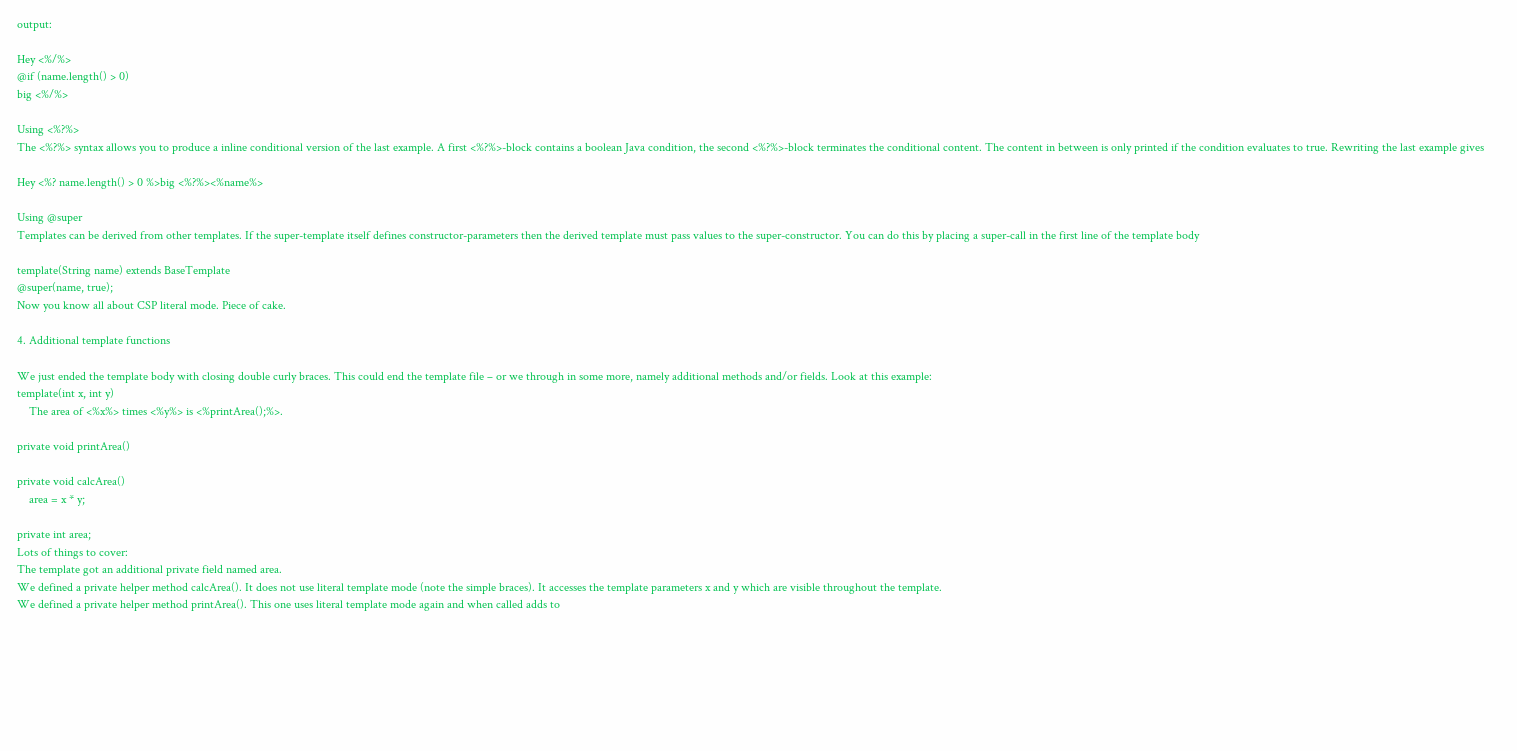output:

Hey <%/%>
@if (name.length() > 0)
big <%/%>

Using <%?%>
The <%?%> syntax allows you to produce a inline conditional version of the last example. A first <%?%>-block contains a boolean Java condition, the second <%?%>-block terminates the conditional content. The content in between is only printed if the condition evaluates to true. Rewriting the last example gives

Hey <%? name.length() > 0 %>big <%?%><%name%>

Using @super
Templates can be derived from other templates. If the super-template itself defines constructor-parameters then the derived template must pass values to the super-constructor. You can do this by placing a super-call in the first line of the template body

template(String name) extends BaseTemplate
@super(name, true);
Now you know all about CSP literal mode. Piece of cake.

4. Additional template functions

We just ended the template body with closing double curly braces. This could end the template file – or we through in some more, namely additional methods and/or fields. Look at this example:
template(int x, int y)
    The area of <%x%> times <%y%> is <%printArea();%>.

private void printArea()

private void calcArea()
    area = x * y;

private int area;
Lots of things to cover:
The template got an additional private field named area.
We defined a private helper method calcArea(). It does not use literal template mode (note the simple braces). It accesses the template parameters x and y which are visible throughout the template.
We defined a private helper method printArea(). This one uses literal template mode again and when called adds to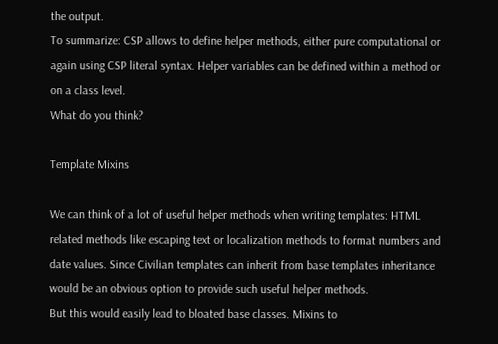the output.
To summarize: CSP allows to define helper methods, either pure computational or again using CSP literal syntax. Helper variables can be defined within a method or on a class level.
What do you think?

Template Mixins

We can think of a lot of useful helper methods when writing templates: HTML related methods like escaping text or localization methods to format numbers and date values. Since Civilian templates can inherit from base templates inheritance would be an obvious option to provide such useful helper methods.
But this would easily lead to bloated base classes. Mixins to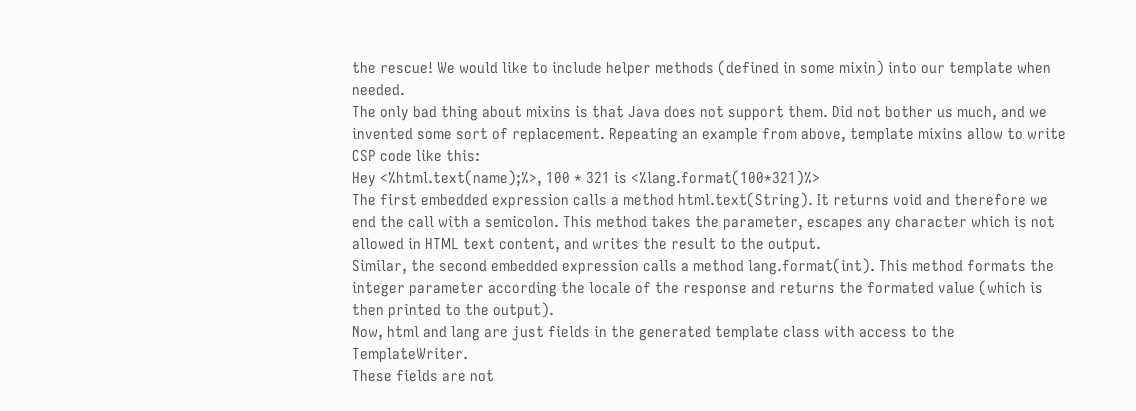the rescue! We would like to include helper methods (defined in some mixin) into our template when needed.
The only bad thing about mixins is that Java does not support them. Did not bother us much, and we invented some sort of replacement. Repeating an example from above, template mixins allow to write CSP code like this:
Hey <%html.text(name);%>, 100 * 321 is <%lang.format(100*321)%>
The first embedded expression calls a method html.text(String). It returns void and therefore we end the call with a semicolon. This method takes the parameter, escapes any character which is not allowed in HTML text content, and writes the result to the output.
Similar, the second embedded expression calls a method lang.format(int). This method formats the integer parameter according the locale of the response and returns the formated value (which is then printed to the output).
Now, html and lang are just fields in the generated template class with access to the TemplateWriter.
These fields are not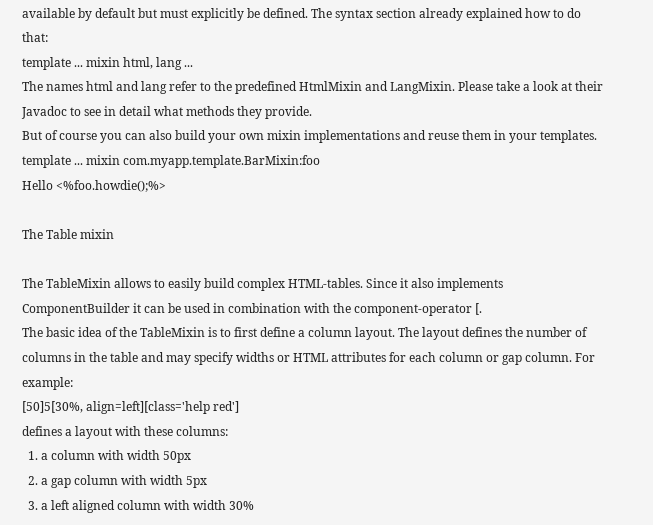available by default but must explicitly be defined. The syntax section already explained how to do that:
template ... mixin html, lang ...
The names html and lang refer to the predefined HtmlMixin and LangMixin. Please take a look at their Javadoc to see in detail what methods they provide.
But of course you can also build your own mixin implementations and reuse them in your templates.
template ... mixin com.myapp.template.BarMixin:foo
Hello <%foo.howdie();%>

The Table mixin

The TableMixin allows to easily build complex HTML-tables. Since it also implements ComponentBuilder it can be used in combination with the component-operator [.
The basic idea of the TableMixin is to first define a column layout. The layout defines the number of columns in the table and may specify widths or HTML attributes for each column or gap column. For example:
[50]5[30%, align=left][class='help red']
defines a layout with these columns:
  1. a column with width 50px
  2. a gap column with width 5px
  3. a left aligned column with width 30%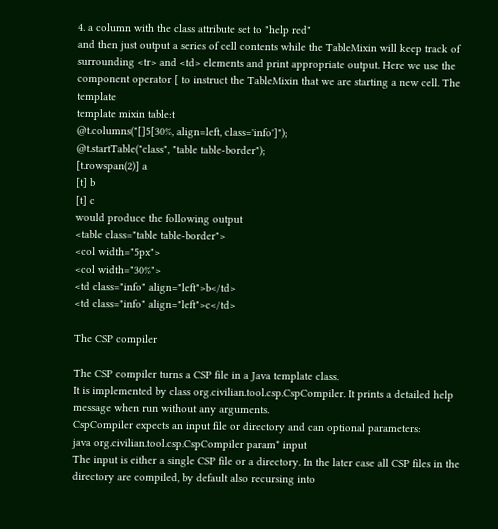4. a column with the class attribute set to "help red"
and then just output a series of cell contents while the TableMixin will keep track of surrounding <tr> and <td> elements and print appropriate output. Here we use the component operator [ to instruct the TableMixin that we are starting a new cell. The template
template mixin table:t
@t.columns("[]5[30%, align=left, class='info']");
@t.startTable("class", "table table-border");
[t.rowspan(2)] a
[t] b
[t] c
would produce the following output
<table class="table table-border">
<col width="5px">
<col width="30%">
<td class="info" align="left">b</td>
<td class="info" align="left">c</td>

The CSP compiler

The CSP compiler turns a CSP file in a Java template class.
It is implemented by class org.civilian.tool.csp.CspCompiler. It prints a detailed help message when run without any arguments.
CspCompiler expects an input file or directory and can optional parameters:
java org.civilian.tool.csp.CspCompiler param* input
The input is either a single CSP file or a directory. In the later case all CSP files in the directory are compiled, by default also recursing into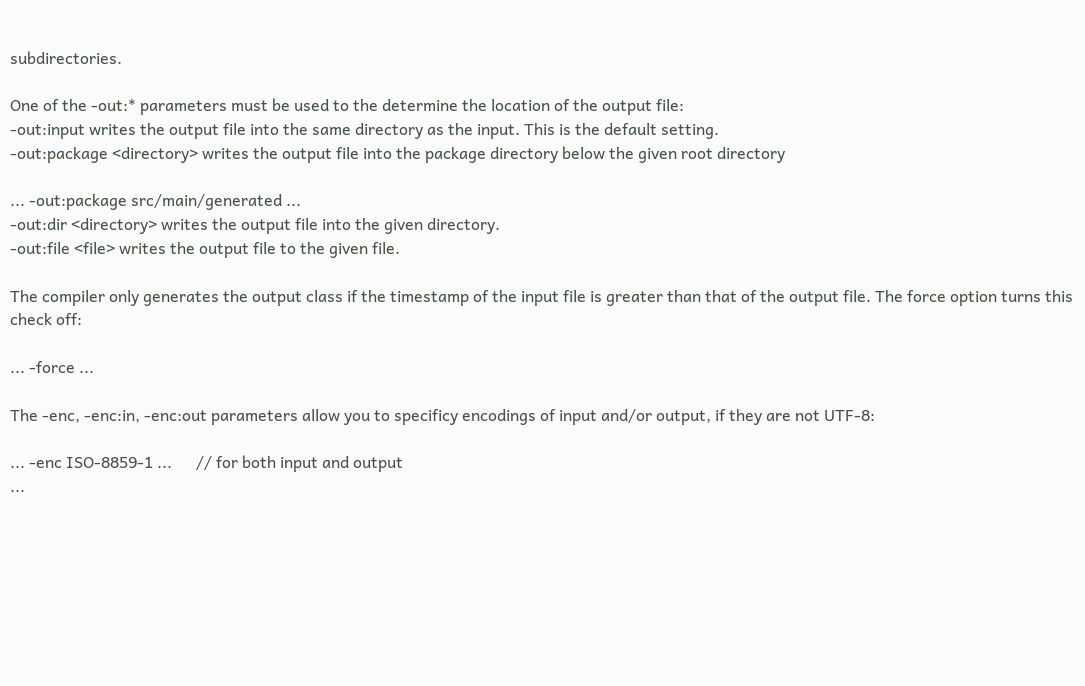subdirectories.

One of the -out:* parameters must be used to the determine the location of the output file:
-out:input writes the output file into the same directory as the input. This is the default setting.
-out:package <directory> writes the output file into the package directory below the given root directory

... -out:package src/main/generated ...
-out:dir <directory> writes the output file into the given directory.
-out:file <file> writes the output file to the given file.

The compiler only generates the output class if the timestamp of the input file is greater than that of the output file. The force option turns this check off:

... -force ...

The -enc, -enc:in, -enc:out parameters allow you to specificy encodings of input and/or output, if they are not UTF-8:

... -enc ISO-8859-1 ...      // for both input and output
...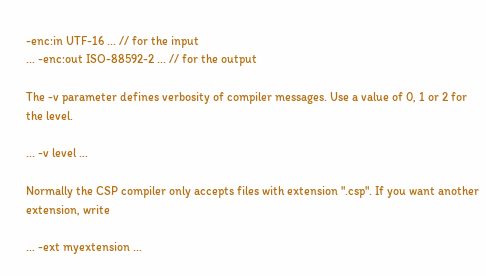-enc:in UTF-16 ... // for the input
... -enc:out ISO-88592-2 ... // for the output

The -v parameter defines verbosity of compiler messages. Use a value of 0, 1 or 2 for the level.

... -v level ...

Normally the CSP compiler only accepts files with extension ".csp". If you want another extension, write

... -ext myextension ...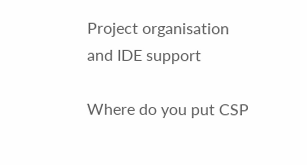Project organisation and IDE support

Where do you put CSP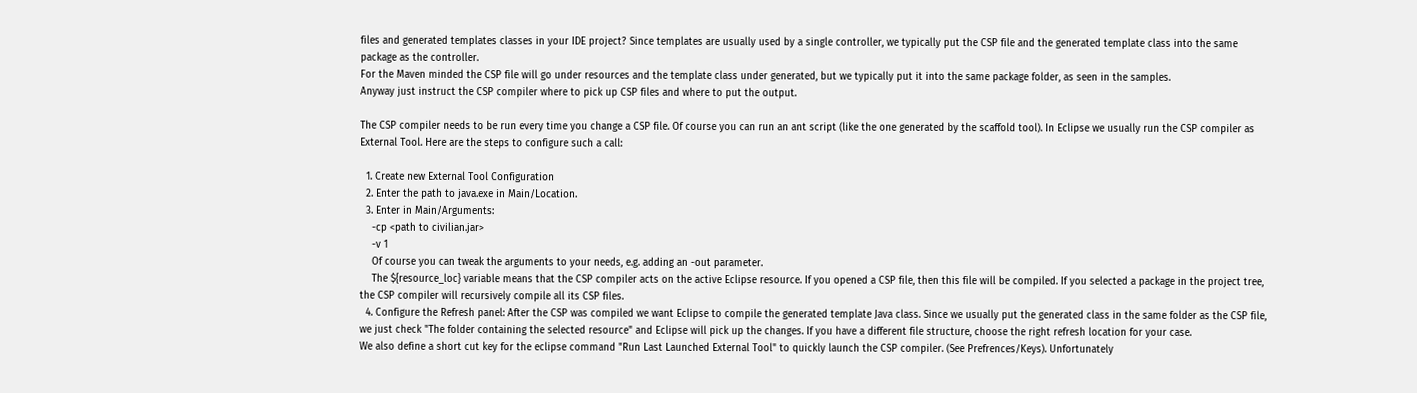files and generated templates classes in your IDE project? Since templates are usually used by a single controller, we typically put the CSP file and the generated template class into the same package as the controller.
For the Maven minded the CSP file will go under resources and the template class under generated, but we typically put it into the same package folder, as seen in the samples.
Anyway just instruct the CSP compiler where to pick up CSP files and where to put the output.

The CSP compiler needs to be run every time you change a CSP file. Of course you can run an ant script (like the one generated by the scaffold tool). In Eclipse we usually run the CSP compiler as External Tool. Here are the steps to configure such a call:

  1. Create new External Tool Configuration
  2. Enter the path to java.exe in Main/Location.
  3. Enter in Main/Arguments:
    -cp <path to civilian.jar>
    -v 1
    Of course you can tweak the arguments to your needs, e.g. adding an -out parameter.
    The ${resource_loc} variable means that the CSP compiler acts on the active Eclipse resource. If you opened a CSP file, then this file will be compiled. If you selected a package in the project tree, the CSP compiler will recursively compile all its CSP files.
  4. Configure the Refresh panel: After the CSP was compiled we want Eclipse to compile the generated template Java class. Since we usually put the generated class in the same folder as the CSP file, we just check "The folder containing the selected resource" and Eclipse will pick up the changes. If you have a different file structure, choose the right refresh location for your case.
We also define a short cut key for the eclipse command "Run Last Launched External Tool" to quickly launch the CSP compiler. (See Prefrences/Keys). Unfortunately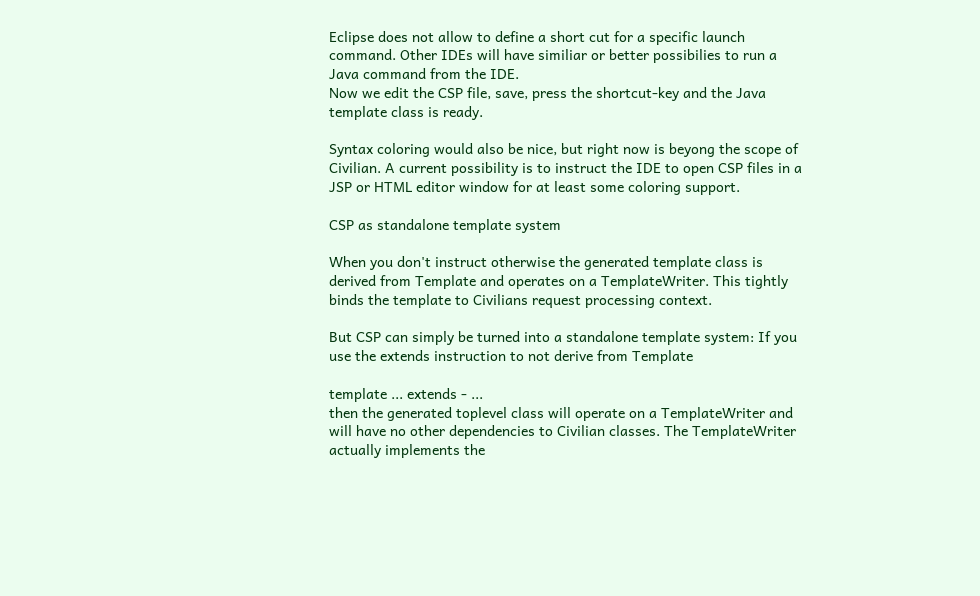Eclipse does not allow to define a short cut for a specific launch command. Other IDEs will have similiar or better possibilies to run a Java command from the IDE.
Now we edit the CSP file, save, press the shortcut-key and the Java template class is ready.

Syntax coloring would also be nice, but right now is beyong the scope of Civilian. A current possibility is to instruct the IDE to open CSP files in a JSP or HTML editor window for at least some coloring support.

CSP as standalone template system

When you don't instruct otherwise the generated template class is derived from Template and operates on a TemplateWriter. This tightly binds the template to Civilians request processing context.

But CSP can simply be turned into a standalone template system: If you use the extends instruction to not derive from Template

template ... extends - ...
then the generated toplevel class will operate on a TemplateWriter and will have no other dependencies to Civilian classes. The TemplateWriter actually implements the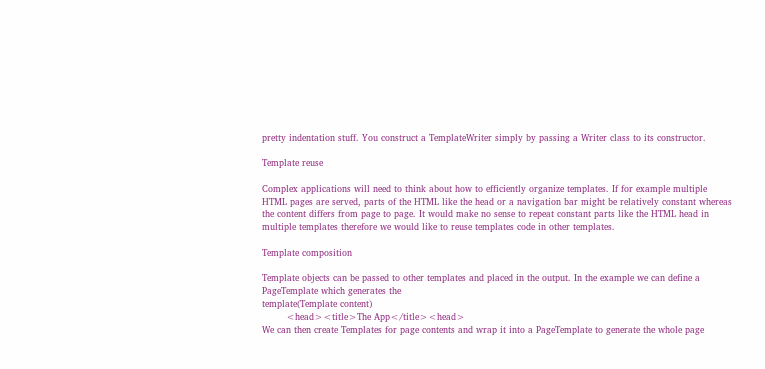pretty indentation stuff. You construct a TemplateWriter simply by passing a Writer class to its constructor.

Template reuse

Complex applications will need to think about how to efficiently organize templates. If for example multiple HTML pages are served, parts of the HTML like the head or a navigation bar might be relatively constant whereas the content differs from page to page. It would make no sense to repeat constant parts like the HTML head in multiple templates therefore we would like to reuse templates code in other templates.

Template composition

Template objects can be passed to other templates and placed in the output. In the example we can define a PageTemplate which generates the
template(Template content)
        <head><title>The App</title><head>
We can then create Templates for page contents and wrap it into a PageTemplate to generate the whole page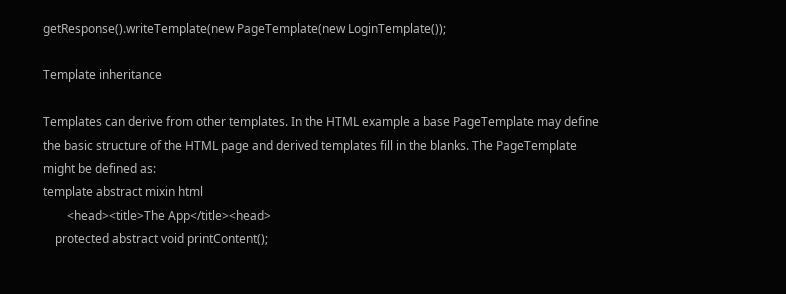getResponse().writeTemplate(new PageTemplate(new LoginTemplate());

Template inheritance

Templates can derive from other templates. In the HTML example a base PageTemplate may define the basic structure of the HTML page and derived templates fill in the blanks. The PageTemplate might be defined as:
template abstract mixin html
        <head><title>The App</title><head>
    protected abstract void printContent();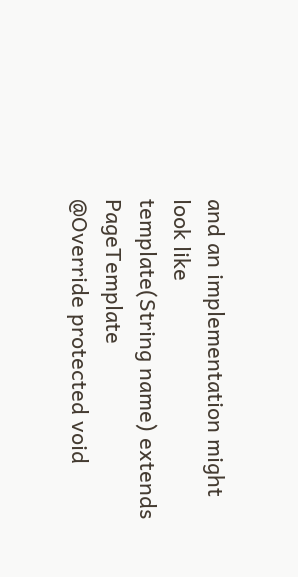and an implementation might look like
template(String name) extends PageTemplate
@Override protected void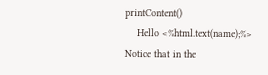printContent()
    Hello <%html.text(name);%>
Notice that in the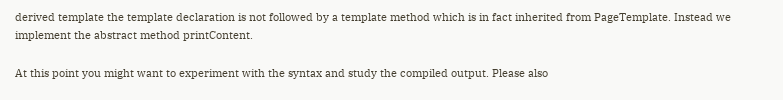derived template the template declaration is not followed by a template method which is in fact inherited from PageTemplate. Instead we implement the abstract method printContent.

At this point you might want to experiment with the syntax and study the compiled output. Please also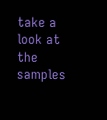take a look at the samples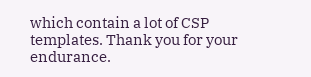which contain a lot of CSP templates. Thank you for your endurance.